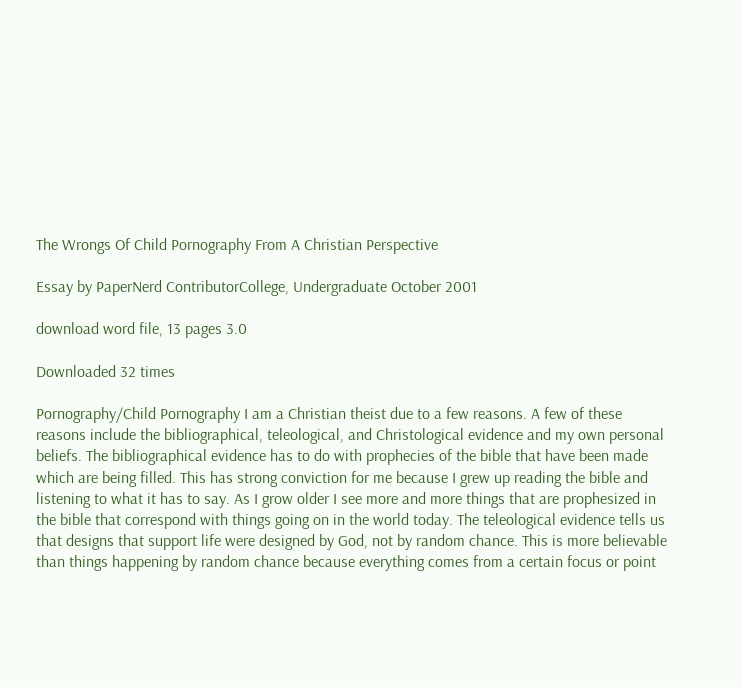The Wrongs Of Child Pornography From A Christian Perspective

Essay by PaperNerd ContributorCollege, Undergraduate October 2001

download word file, 13 pages 3.0

Downloaded 32 times

Pornography/Child Pornography I am a Christian theist due to a few reasons. A few of these reasons include the bibliographical, teleological, and Christological evidence and my own personal beliefs. The bibliographical evidence has to do with prophecies of the bible that have been made which are being filled. This has strong conviction for me because I grew up reading the bible and listening to what it has to say. As I grow older I see more and more things that are prophesized in the bible that correspond with things going on in the world today. The teleological evidence tells us that designs that support life were designed by God, not by random chance. This is more believable than things happening by random chance because everything comes from a certain focus or point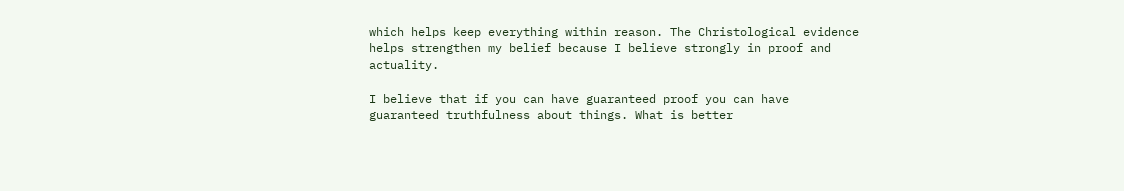which helps keep everything within reason. The Christological evidence helps strengthen my belief because I believe strongly in proof and actuality.

I believe that if you can have guaranteed proof you can have guaranteed truthfulness about things. What is better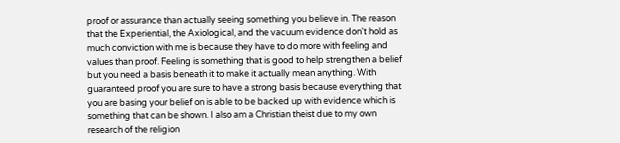proof or assurance than actually seeing something you believe in. The reason that the Experiential, the Axiological, and the vacuum evidence don't hold as much conviction with me is because they have to do more with feeling and values than proof. Feeling is something that is good to help strengthen a belief but you need a basis beneath it to make it actually mean anything. With guaranteed proof you are sure to have a strong basis because everything that you are basing your belief on is able to be backed up with evidence which is something that can be shown. I also am a Christian theist due to my own research of the religion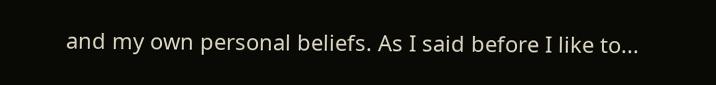and my own personal beliefs. As I said before I like to...